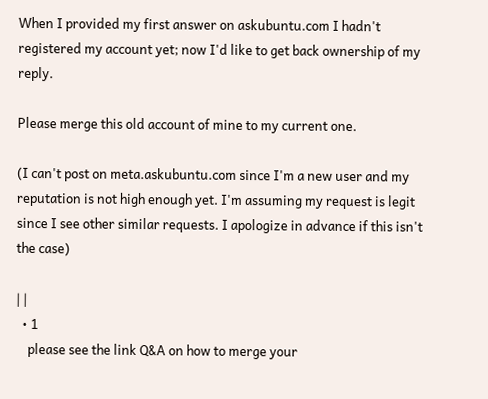When I provided my first answer on askubuntu.com I hadn't registered my account yet; now I'd like to get back ownership of my reply.

Please merge this old account of mine to my current one.

(I can't post on meta.askubuntu.com since I'm a new user and my reputation is not high enough yet. I'm assuming my request is legit since I see other similar requests. I apologize in advance if this isn't the case)

| |
  • 1
    please see the link Q&A on how to merge your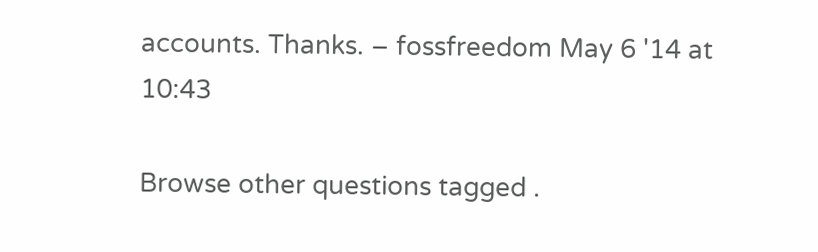accounts. Thanks. – fossfreedom May 6 '14 at 10:43

Browse other questions tagged .